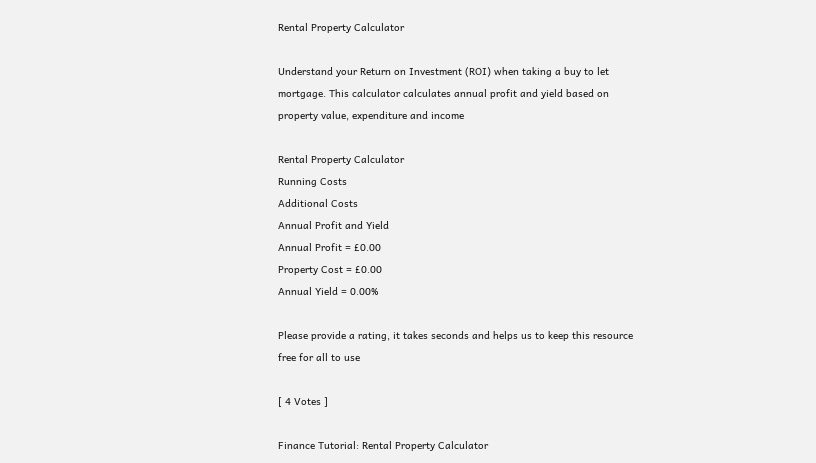Rental Property Calculator

Understand your Return on Investment (ROI) when taking a buy to let mortgage. This calculator calculates annual profit and yield based on property value, expenditure and income

Rental Property Calculator
Running Costs
Additional Costs
Annual Profit and Yield
Annual Profit = £0.00
Property Cost = £0.00
Annual Yield = 0.00%

Please provide a rating, it takes seconds and helps us to keep this resource free for all to use

[ 4 Votes ]

Finance Tutorial: Rental Property Calculator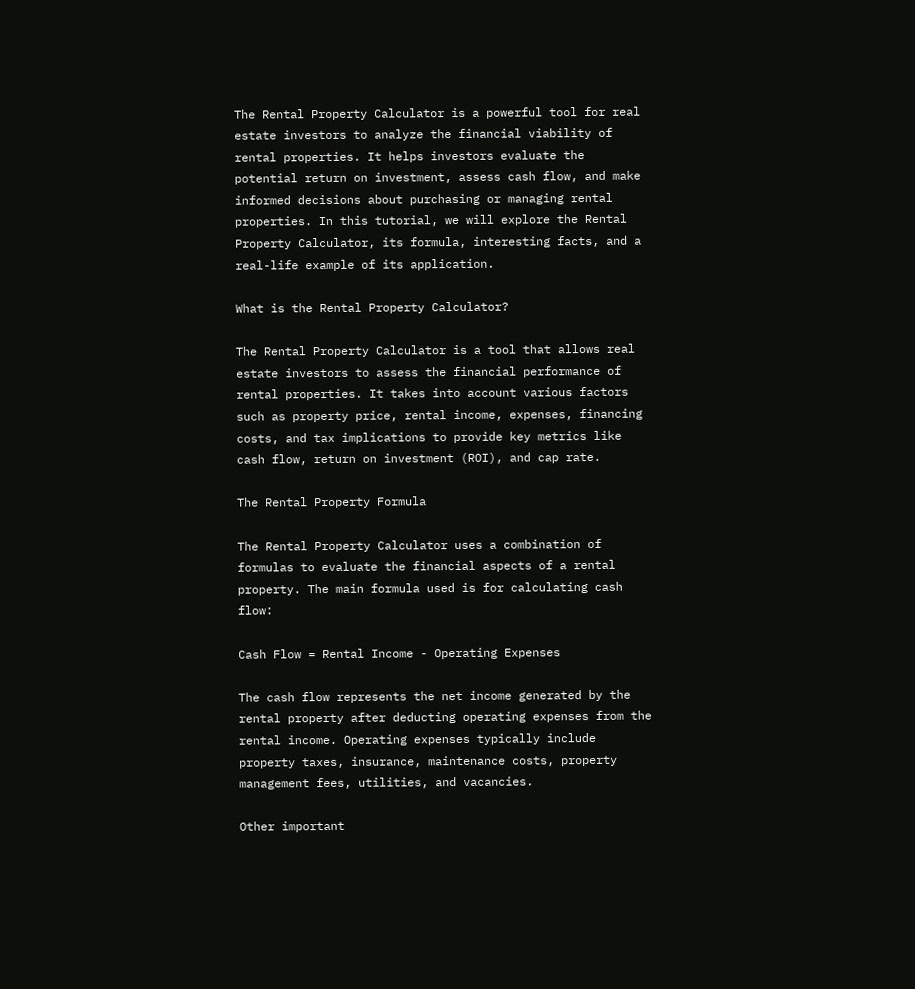The Rental Property Calculator is a powerful tool for real estate investors to analyze the financial viability of rental properties. It helps investors evaluate the potential return on investment, assess cash flow, and make informed decisions about purchasing or managing rental properties. In this tutorial, we will explore the Rental Property Calculator, its formula, interesting facts, and a real-life example of its application.

What is the Rental Property Calculator?

The Rental Property Calculator is a tool that allows real estate investors to assess the financial performance of rental properties. It takes into account various factors such as property price, rental income, expenses, financing costs, and tax implications to provide key metrics like cash flow, return on investment (ROI), and cap rate.

The Rental Property Formula

The Rental Property Calculator uses a combination of formulas to evaluate the financial aspects of a rental property. The main formula used is for calculating cash flow:

Cash Flow = Rental Income - Operating Expenses

The cash flow represents the net income generated by the rental property after deducting operating expenses from the rental income. Operating expenses typically include property taxes, insurance, maintenance costs, property management fees, utilities, and vacancies.

Other important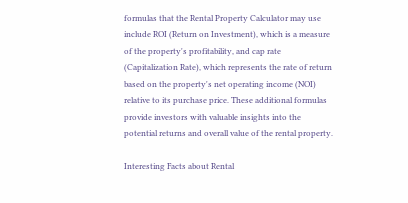formulas that the Rental Property Calculator may use include ROI (Return on Investment), which is a measure of the property's profitability, and cap rate (Capitalization Rate), which represents the rate of return based on the property's net operating income (NOI) relative to its purchase price. These additional formulas provide investors with valuable insights into the potential returns and overall value of the rental property.

Interesting Facts about Rental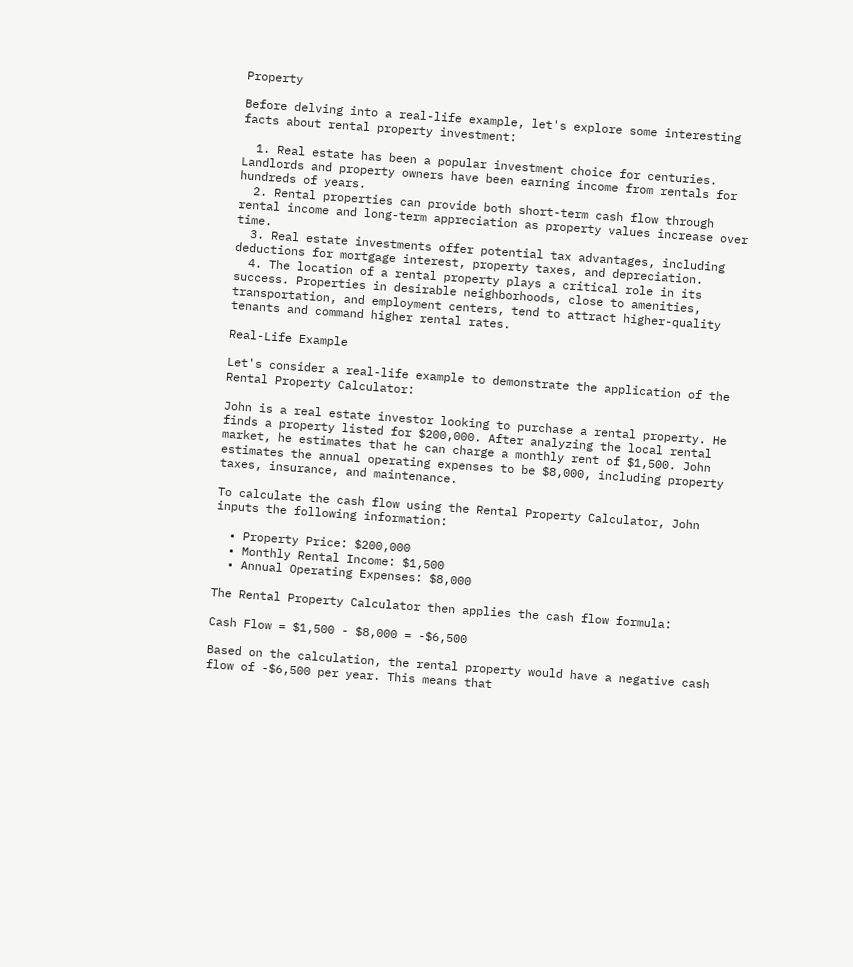Property

Before delving into a real-life example, let's explore some interesting facts about rental property investment:

  1. Real estate has been a popular investment choice for centuries. Landlords and property owners have been earning income from rentals for hundreds of years.
  2. Rental properties can provide both short-term cash flow through rental income and long-term appreciation as property values increase over time.
  3. Real estate investments offer potential tax advantages, including deductions for mortgage interest, property taxes, and depreciation.
  4. The location of a rental property plays a critical role in its success. Properties in desirable neighborhoods, close to amenities, transportation, and employment centers, tend to attract higher-quality tenants and command higher rental rates.

Real-Life Example

Let's consider a real-life example to demonstrate the application of the Rental Property Calculator:

John is a real estate investor looking to purchase a rental property. He finds a property listed for $200,000. After analyzing the local rental market, he estimates that he can charge a monthly rent of $1,500. John estimates the annual operating expenses to be $8,000, including property taxes, insurance, and maintenance.

To calculate the cash flow using the Rental Property Calculator, John inputs the following information:

  • Property Price: $200,000
  • Monthly Rental Income: $1,500
  • Annual Operating Expenses: $8,000

The Rental Property Calculator then applies the cash flow formula:

Cash Flow = $1,500 - $8,000 = -$6,500

Based on the calculation, the rental property would have a negative cash flow of -$6,500 per year. This means that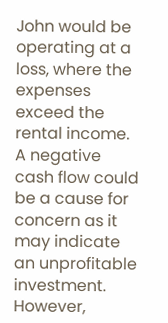John would be operating at a loss, where the expenses exceed the rental income. A negative cash flow could be a cause for concern as it may indicate an unprofitable investment. However,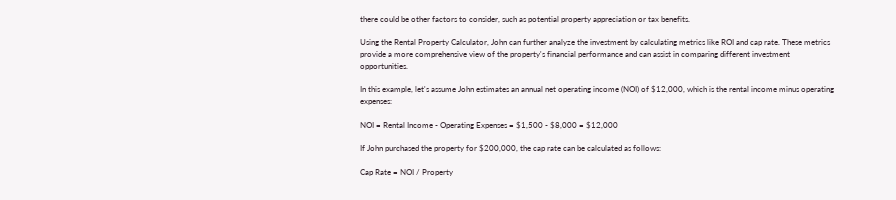there could be other factors to consider, such as potential property appreciation or tax benefits.

Using the Rental Property Calculator, John can further analyze the investment by calculating metrics like ROI and cap rate. These metrics provide a more comprehensive view of the property's financial performance and can assist in comparing different investment opportunities.

In this example, let's assume John estimates an annual net operating income (NOI) of $12,000, which is the rental income minus operating expenses:

NOI = Rental Income - Operating Expenses = $1,500 - $8,000 = $12,000

If John purchased the property for $200,000, the cap rate can be calculated as follows:

Cap Rate = NOI / Property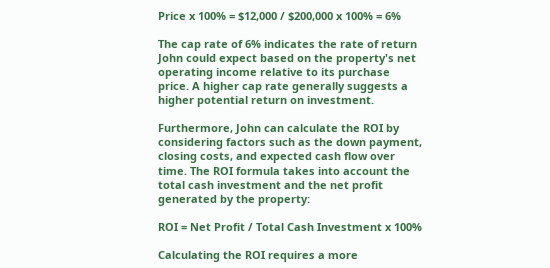Price x 100% = $12,000 / $200,000 x 100% = 6%

The cap rate of 6% indicates the rate of return John could expect based on the property's net operating income relative to its purchase price. A higher cap rate generally suggests a higher potential return on investment.

Furthermore, John can calculate the ROI by considering factors such as the down payment, closing costs, and expected cash flow over time. The ROI formula takes into account the total cash investment and the net profit generated by the property:

ROI = Net Profit / Total Cash Investment x 100%

Calculating the ROI requires a more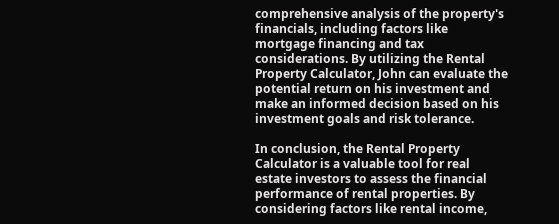comprehensive analysis of the property's financials, including factors like mortgage financing and tax considerations. By utilizing the Rental Property Calculator, John can evaluate the potential return on his investment and make an informed decision based on his investment goals and risk tolerance.

In conclusion, the Rental Property Calculator is a valuable tool for real estate investors to assess the financial performance of rental properties. By considering factors like rental income,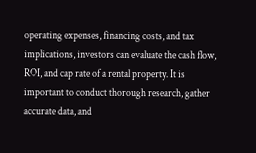operating expenses, financing costs, and tax implications, investors can evaluate the cash flow, ROI, and cap rate of a rental property. It is important to conduct thorough research, gather accurate data, and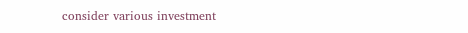consider various investment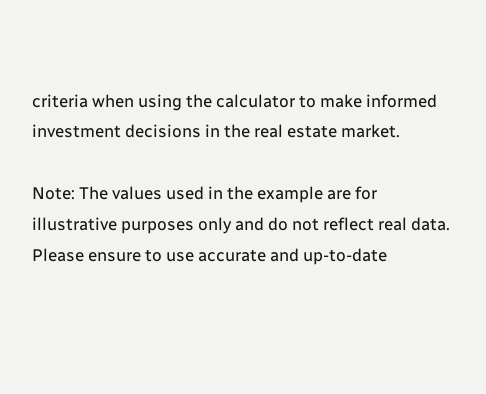criteria when using the calculator to make informed investment decisions in the real estate market.

Note: The values used in the example are for illustrative purposes only and do not reflect real data. Please ensure to use accurate and up-to-date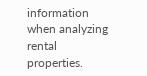information when analyzing rental properties.